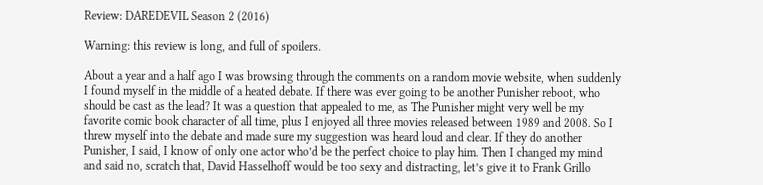Review: DAREDEVIL Season 2 (2016)

Warning: this review is long, and full of spoilers.

About a year and a half ago I was browsing through the comments on a random movie website, when suddenly I found myself in the middle of a heated debate. If there was ever going to be another Punisher reboot, who should be cast as the lead? It was a question that appealed to me, as The Punisher might very well be my favorite comic book character of all time, plus I enjoyed all three movies released between 1989 and 2008. So I threw myself into the debate and made sure my suggestion was heard loud and clear. If they do another Punisher, I said, I know of only one actor who’d be the perfect choice to play him. Then I changed my mind and said no, scratch that, David Hasselhoff would be too sexy and distracting, let’s give it to Frank Grillo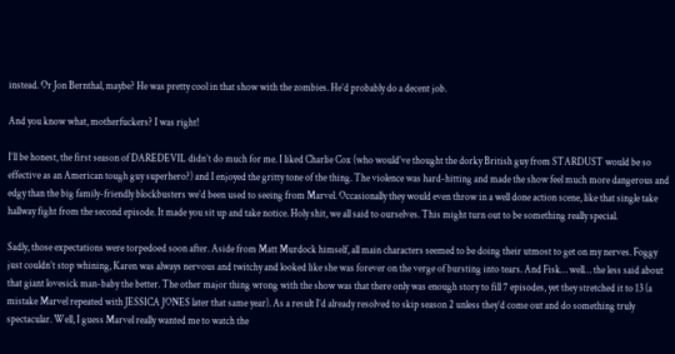instead. Or Jon Bernthal, maybe? He was pretty cool in that show with the zombies. He’d probably do a decent job.

And you know what, motherfuckers? I was right!

I’ll be honest, the first season of DAREDEVIL didn’t do much for me. I liked Charlie Cox (who would’ve thought the dorky British guy from STARDUST would be so effective as an American tough guy superhero?) and I enjoyed the gritty tone of the thing. The violence was hard-hitting and made the show feel much more dangerous and edgy than the big family-friendly blockbusters we’d been used to seeing from Marvel. Occasionally they would even throw in a well done action scene, like that single take hallway fight from the second episode. It made you sit up and take notice. Holy shit, we all said to ourselves. This might turn out to be something really special.

Sadly, those expectations were torpedoed soon after. Aside from Matt Murdock himself, all main characters seemed to be doing their utmost to get on my nerves. Foggy just couldn’t stop whining, Karen was always nervous and twitchy and looked like she was forever on the verge of bursting into tears. And Fisk… well… the less said about that giant lovesick man-baby the better. The other major thing wrong with the show was that there only was enough story to fill 7 episodes, yet they stretched it to 13 (a mistake Marvel repeated with JESSICA JONES later that same year). As a result I’d already resolved to skip season 2 unless they’d come out and do something truly spectacular. Well, I guess Marvel really wanted me to watch the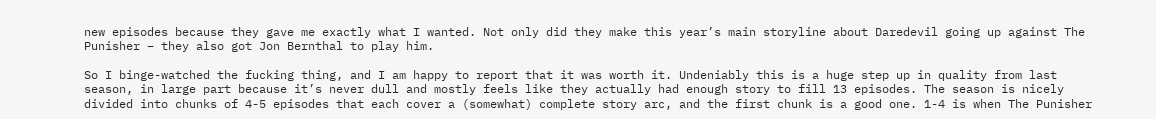new episodes because they gave me exactly what I wanted. Not only did they make this year’s main storyline about Daredevil going up against The Punisher – they also got Jon Bernthal to play him.

So I binge-watched the fucking thing, and I am happy to report that it was worth it. Undeniably this is a huge step up in quality from last season, in large part because it’s never dull and mostly feels like they actually had enough story to fill 13 episodes. The season is nicely divided into chunks of 4-5 episodes that each cover a (somewhat) complete story arc, and the first chunk is a good one. 1-4 is when The Punisher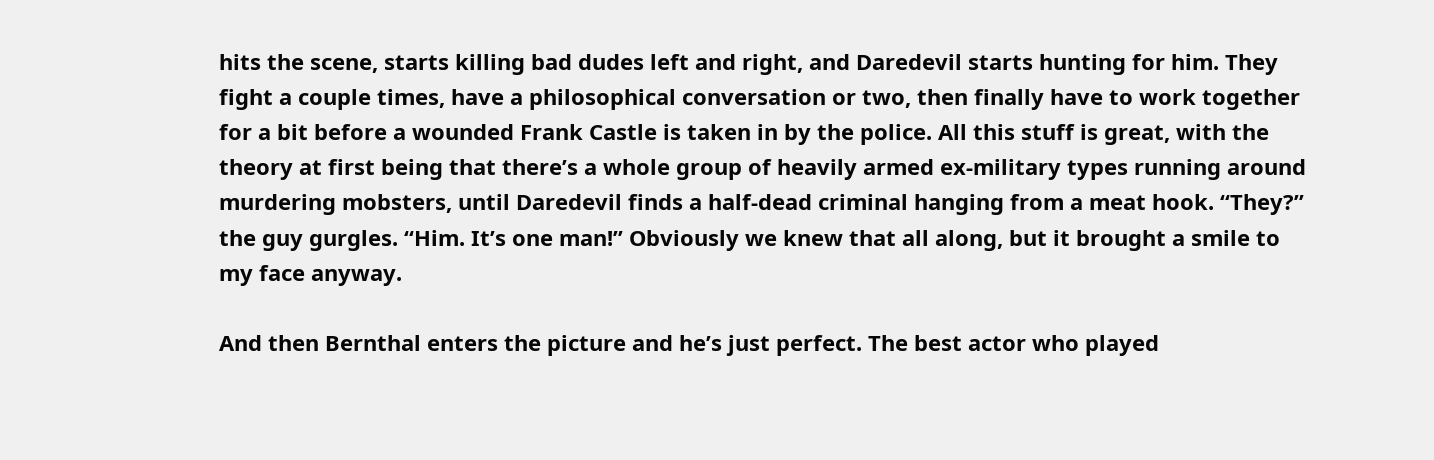hits the scene, starts killing bad dudes left and right, and Daredevil starts hunting for him. They fight a couple times, have a philosophical conversation or two, then finally have to work together for a bit before a wounded Frank Castle is taken in by the police. All this stuff is great, with the theory at first being that there’s a whole group of heavily armed ex-military types running around murdering mobsters, until Daredevil finds a half-dead criminal hanging from a meat hook. “They?” the guy gurgles. “Him. It’s one man!” Obviously we knew that all along, but it brought a smile to my face anyway.

And then Bernthal enters the picture and he’s just perfect. The best actor who played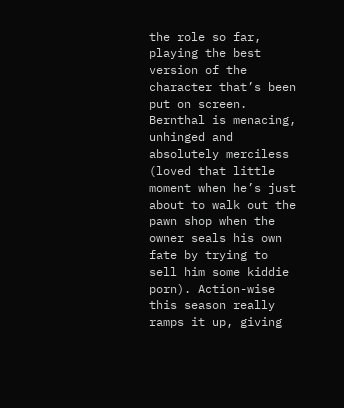the role so far, playing the best version of the character that’s been put on screen. Bernthal is menacing, unhinged and absolutely merciless (loved that little moment when he’s just about to walk out the pawn shop when the owner seals his own fate by trying to sell him some kiddie porn). Action-wise this season really ramps it up, giving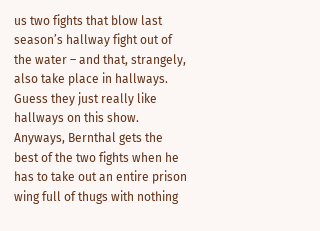us two fights that blow last season’s hallway fight out of the water – and that, strangely, also take place in hallways. Guess they just really like hallways on this show. Anyways, Bernthal gets the best of the two fights when he has to take out an entire prison wing full of thugs with nothing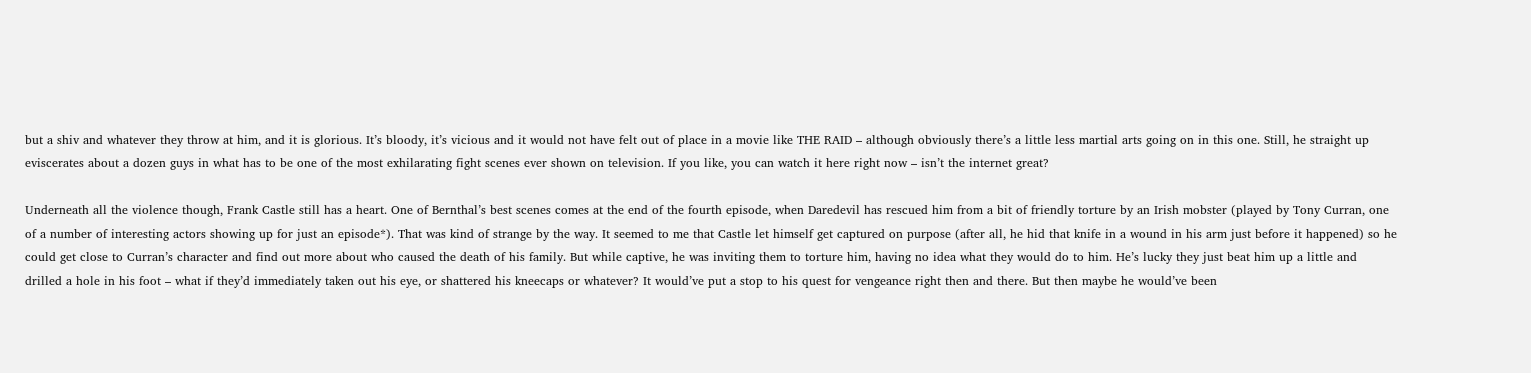but a shiv and whatever they throw at him, and it is glorious. It’s bloody, it’s vicious and it would not have felt out of place in a movie like THE RAID – although obviously there’s a little less martial arts going on in this one. Still, he straight up eviscerates about a dozen guys in what has to be one of the most exhilarating fight scenes ever shown on television. If you like, you can watch it here right now – isn’t the internet great?

Underneath all the violence though, Frank Castle still has a heart. One of Bernthal’s best scenes comes at the end of the fourth episode, when Daredevil has rescued him from a bit of friendly torture by an Irish mobster (played by Tony Curran, one of a number of interesting actors showing up for just an episode*). That was kind of strange by the way. It seemed to me that Castle let himself get captured on purpose (after all, he hid that knife in a wound in his arm just before it happened) so he could get close to Curran’s character and find out more about who caused the death of his family. But while captive, he was inviting them to torture him, having no idea what they would do to him. He’s lucky they just beat him up a little and drilled a hole in his foot – what if they’d immediately taken out his eye, or shattered his kneecaps or whatever? It would’ve put a stop to his quest for vengeance right then and there. But then maybe he would’ve been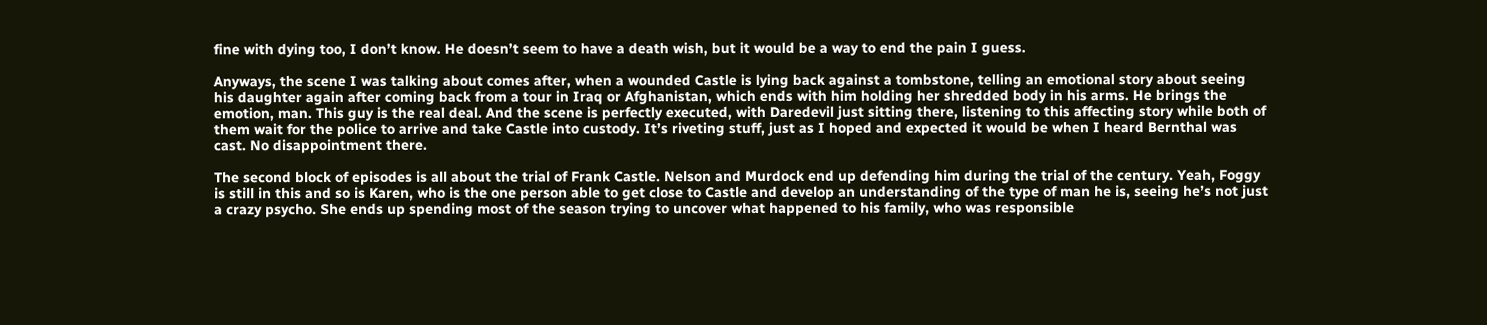fine with dying too, I don’t know. He doesn’t seem to have a death wish, but it would be a way to end the pain I guess.

Anyways, the scene I was talking about comes after, when a wounded Castle is lying back against a tombstone, telling an emotional story about seeing his daughter again after coming back from a tour in Iraq or Afghanistan, which ends with him holding her shredded body in his arms. He brings the emotion, man. This guy is the real deal. And the scene is perfectly executed, with Daredevil just sitting there, listening to this affecting story while both of them wait for the police to arrive and take Castle into custody. It’s riveting stuff, just as I hoped and expected it would be when I heard Bernthal was cast. No disappointment there.

The second block of episodes is all about the trial of Frank Castle. Nelson and Murdock end up defending him during the trial of the century. Yeah, Foggy is still in this and so is Karen, who is the one person able to get close to Castle and develop an understanding of the type of man he is, seeing he’s not just a crazy psycho. She ends up spending most of the season trying to uncover what happened to his family, who was responsible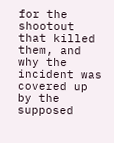for the shootout that killed them, and why the incident was covered up by the supposed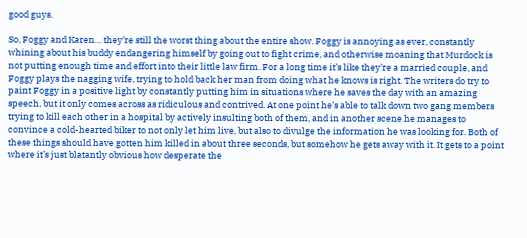good guys.

So, Foggy and Karen… they’re still the worst thing about the entire show. Foggy is annoying as ever, constantly whining about his buddy endangering himself by going out to fight crime, and otherwise moaning that Murdock is not putting enough time and effort into their little law firm. For a long time it’s like they’re a married couple, and Foggy plays the nagging wife, trying to hold back her man from doing what he knows is right. The writers do try to paint Foggy in a positive light by constantly putting him in situations where he saves the day with an amazing speech, but it only comes across as ridiculous and contrived. At one point he’s able to talk down two gang members trying to kill each other in a hospital by actively insulting both of them, and in another scene he manages to convince a cold-hearted biker to not only let him live, but also to divulge the information he was looking for. Both of these things should have gotten him killed in about three seconds, but somehow he gets away with it. It gets to a point where it’s just blatantly obvious how desperate the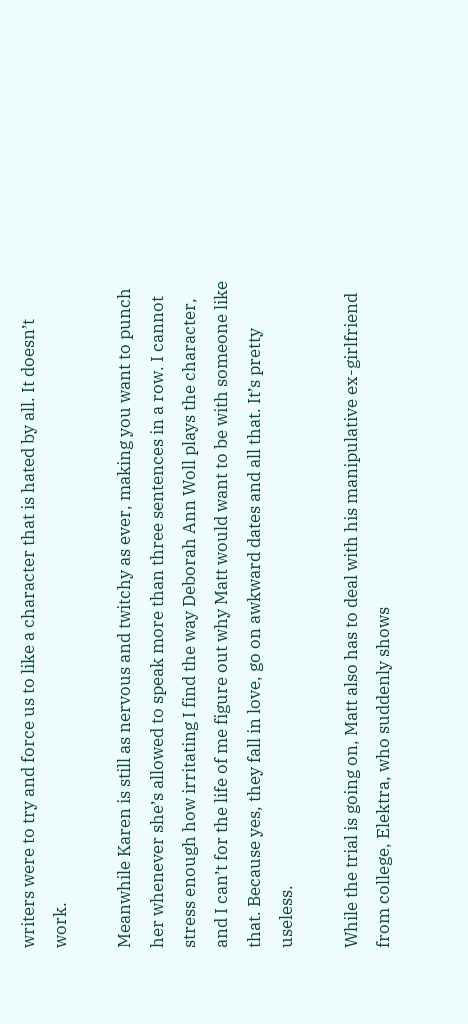writers were to try and force us to like a character that is hated by all. It doesn’t work.

Meanwhile Karen is still as nervous and twitchy as ever, making you want to punch her whenever she’s allowed to speak more than three sentences in a row. I cannot stress enough how irritating I find the way Deborah Ann Woll plays the character, and I can’t for the life of me figure out why Matt would want to be with someone like that. Because yes, they fall in love, go on awkward dates and all that. It’s pretty useless.

While the trial is going on, Matt also has to deal with his manipulative ex-girlfriend from college, Elektra, who suddenly shows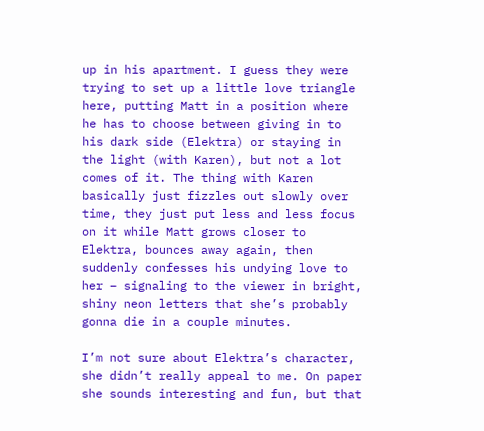up in his apartment. I guess they were trying to set up a little love triangle here, putting Matt in a position where he has to choose between giving in to his dark side (Elektra) or staying in the light (with Karen), but not a lot comes of it. The thing with Karen basically just fizzles out slowly over time, they just put less and less focus on it while Matt grows closer to Elektra, bounces away again, then suddenly confesses his undying love to her – signaling to the viewer in bright, shiny neon letters that she’s probably gonna die in a couple minutes.

I’m not sure about Elektra’s character, she didn’t really appeal to me. On paper she sounds interesting and fun, but that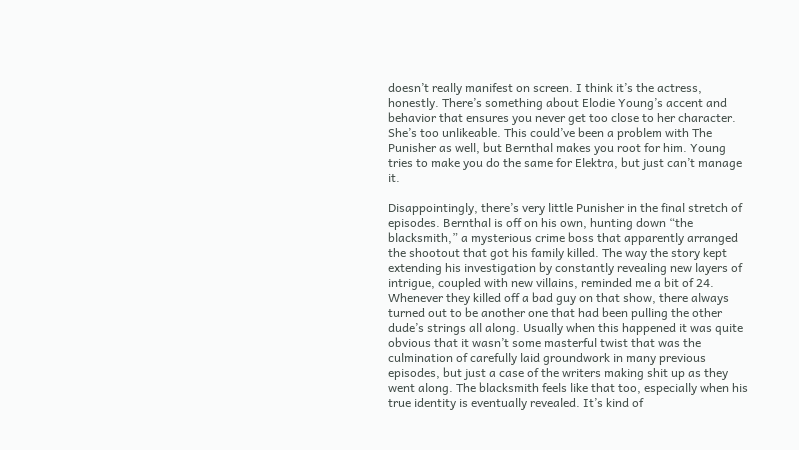doesn’t really manifest on screen. I think it’s the actress, honestly. There’s something about Elodie Young’s accent and behavior that ensures you never get too close to her character. She’s too unlikeable. This could’ve been a problem with The Punisher as well, but Bernthal makes you root for him. Young tries to make you do the same for Elektra, but just can’t manage it.

Disappointingly, there’s very little Punisher in the final stretch of episodes. Bernthal is off on his own, hunting down “the blacksmith,” a mysterious crime boss that apparently arranged the shootout that got his family killed. The way the story kept extending his investigation by constantly revealing new layers of intrigue, coupled with new villains, reminded me a bit of 24. Whenever they killed off a bad guy on that show, there always turned out to be another one that had been pulling the other dude’s strings all along. Usually when this happened it was quite obvious that it wasn’t some masterful twist that was the culmination of carefully laid groundwork in many previous episodes, but just a case of the writers making shit up as they went along. The blacksmith feels like that too, especially when his true identity is eventually revealed. It’s kind of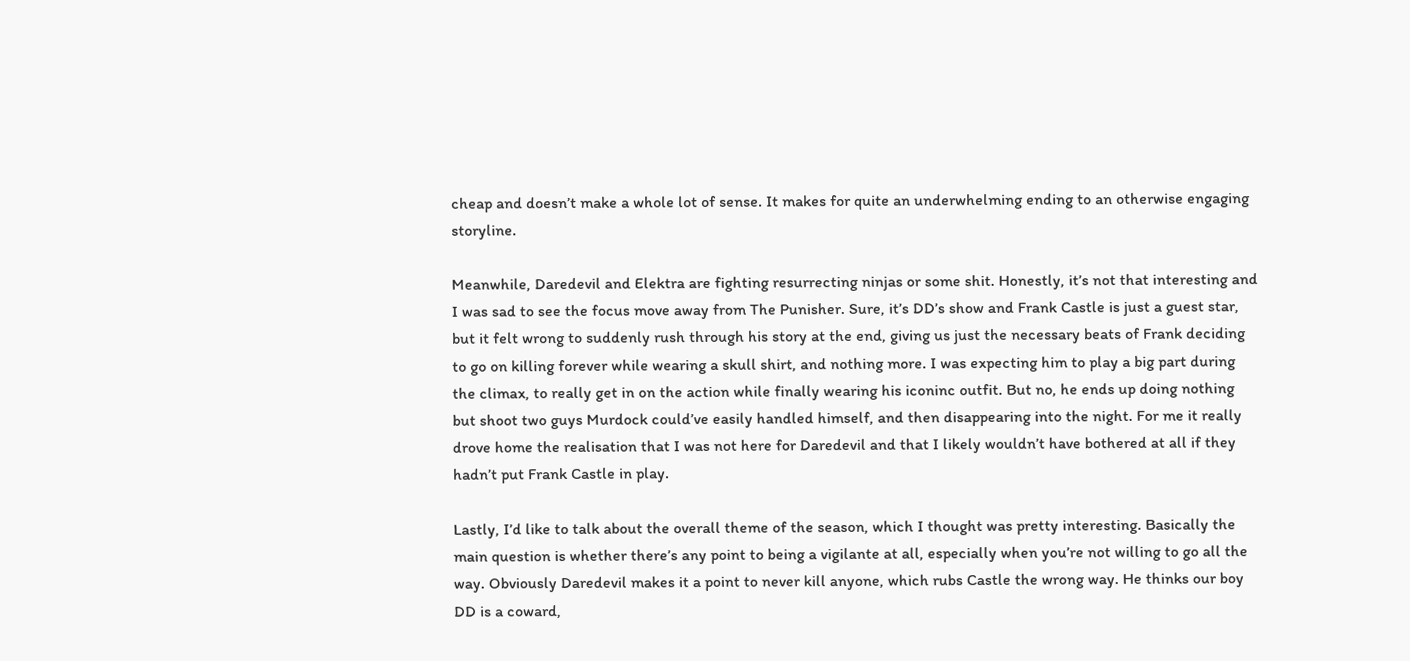cheap and doesn’t make a whole lot of sense. It makes for quite an underwhelming ending to an otherwise engaging storyline.

Meanwhile, Daredevil and Elektra are fighting resurrecting ninjas or some shit. Honestly, it’s not that interesting and I was sad to see the focus move away from The Punisher. Sure, it’s DD’s show and Frank Castle is just a guest star, but it felt wrong to suddenly rush through his story at the end, giving us just the necessary beats of Frank deciding to go on killing forever while wearing a skull shirt, and nothing more. I was expecting him to play a big part during the climax, to really get in on the action while finally wearing his iconinc outfit. But no, he ends up doing nothing but shoot two guys Murdock could’ve easily handled himself, and then disappearing into the night. For me it really drove home the realisation that I was not here for Daredevil and that I likely wouldn’t have bothered at all if they hadn’t put Frank Castle in play.

Lastly, I’d like to talk about the overall theme of the season, which I thought was pretty interesting. Basically the main question is whether there’s any point to being a vigilante at all, especially when you’re not willing to go all the way. Obviously Daredevil makes it a point to never kill anyone, which rubs Castle the wrong way. He thinks our boy DD is a coward,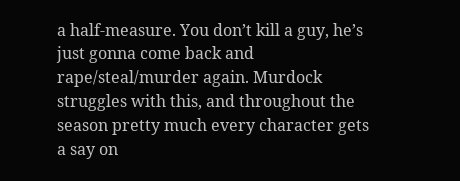a half-measure. You don’t kill a guy, he’s just gonna come back and rape/steal/murder again. Murdock struggles with this, and throughout the season pretty much every character gets a say on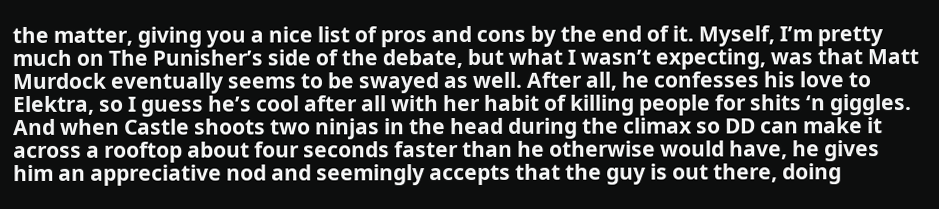the matter, giving you a nice list of pros and cons by the end of it. Myself, I’m pretty much on The Punisher’s side of the debate, but what I wasn’t expecting, was that Matt Murdock eventually seems to be swayed as well. After all, he confesses his love to Elektra, so I guess he’s cool after all with her habit of killing people for shits ‘n giggles. And when Castle shoots two ninjas in the head during the climax so DD can make it across a rooftop about four seconds faster than he otherwise would have, he gives him an appreciative nod and seemingly accepts that the guy is out there, doing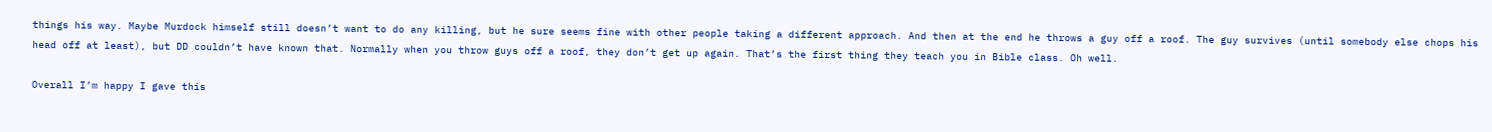things his way. Maybe Murdock himself still doesn’t want to do any killing, but he sure seems fine with other people taking a different approach. And then at the end he throws a guy off a roof. The guy survives (until somebody else chops his head off at least), but DD couldn’t have known that. Normally when you throw guys off a roof, they don’t get up again. That’s the first thing they teach you in Bible class. Oh well.

Overall I’m happy I gave this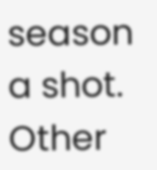season a shot. Other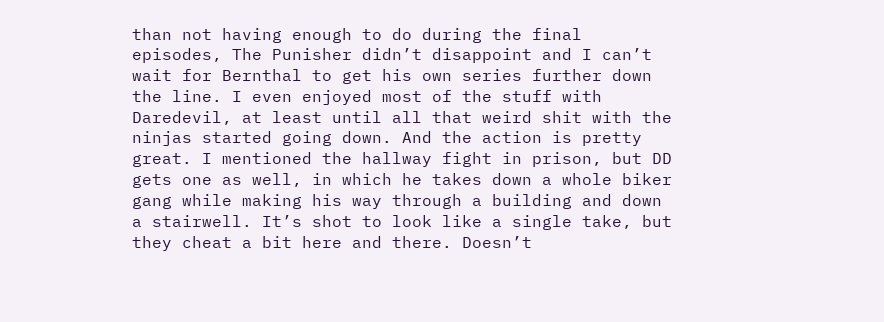than not having enough to do during the final episodes, The Punisher didn’t disappoint and I can’t wait for Bernthal to get his own series further down the line. I even enjoyed most of the stuff with Daredevil, at least until all that weird shit with the ninjas started going down. And the action is pretty great. I mentioned the hallway fight in prison, but DD gets one as well, in which he takes down a whole biker gang while making his way through a building and down a stairwell. It’s shot to look like a single take, but they cheat a bit here and there. Doesn’t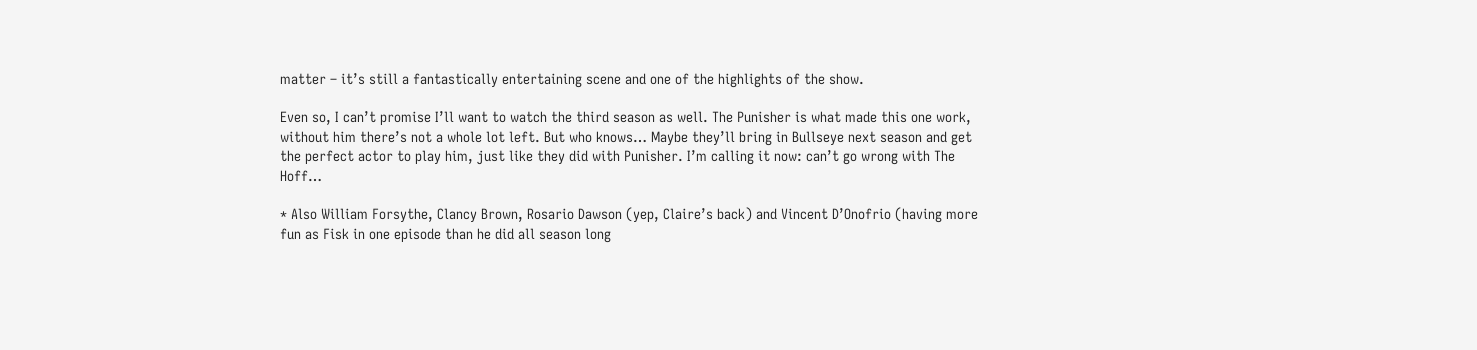matter – it’s still a fantastically entertaining scene and one of the highlights of the show.

Even so, I can’t promise I’ll want to watch the third season as well. The Punisher is what made this one work, without him there’s not a whole lot left. But who knows… Maybe they’ll bring in Bullseye next season and get the perfect actor to play him, just like they did with Punisher. I’m calling it now: can’t go wrong with The Hoff…

* Also William Forsythe, Clancy Brown, Rosario Dawson (yep, Claire’s back) and Vincent D’Onofrio (having more fun as Fisk in one episode than he did all season long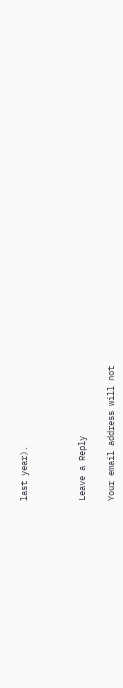last year).



Leave a Reply

Your email address will not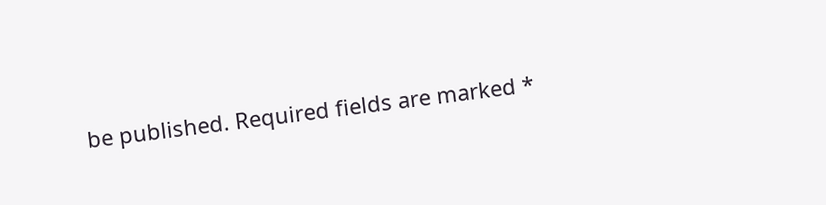be published. Required fields are marked *